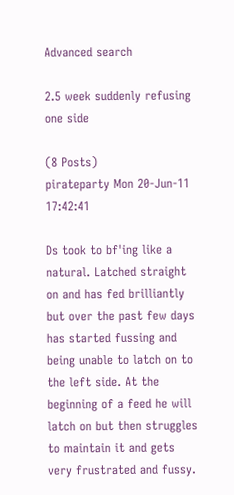Advanced search

2.5 week suddenly refusing one side

(8 Posts)
pirateparty Mon 20-Jun-11 17:42:41

Ds took to bf'ing like a natural. Latched straight on and has fed brilliantly but over the past few days has started fussing and being unable to latch on to the left side. At the beginning of a feed he will latch on but then struggles to maintain it and gets very frustrated and fussy.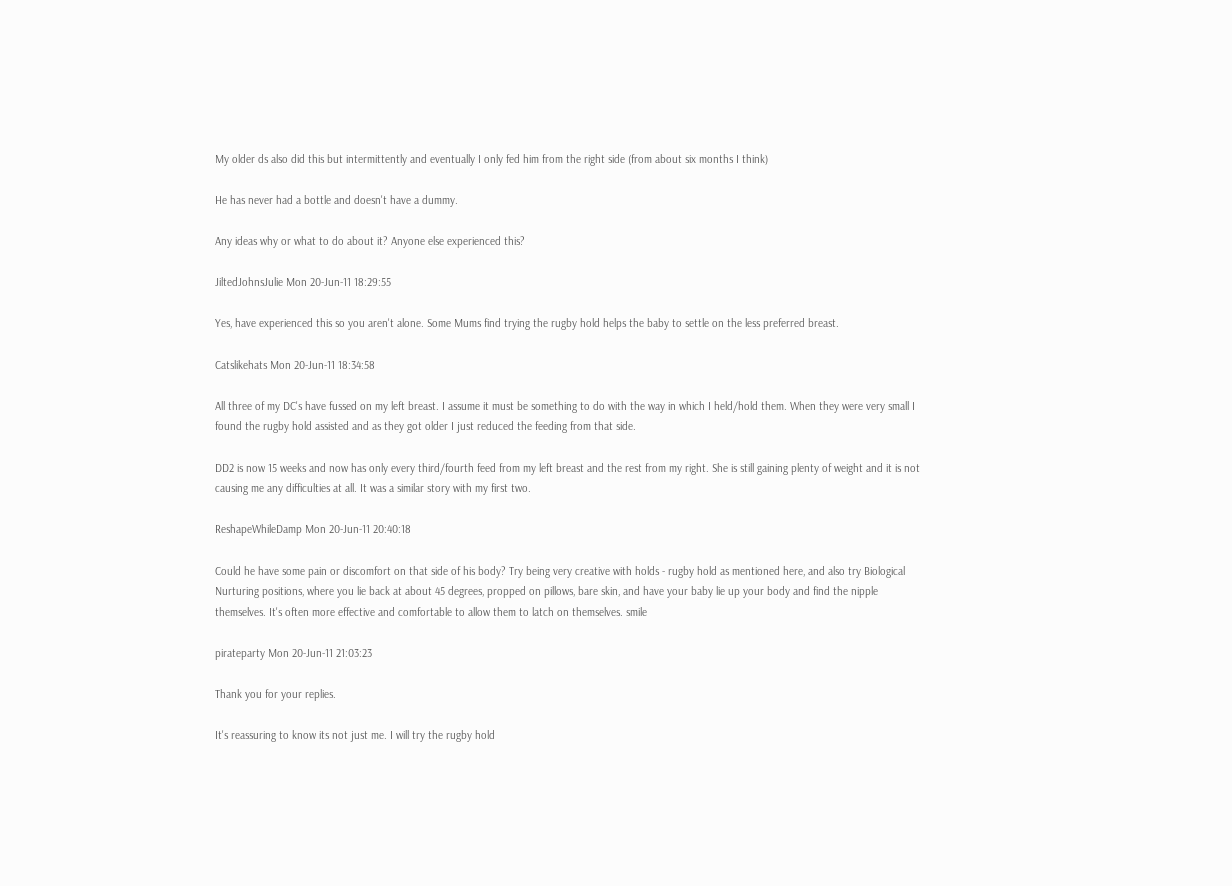My older ds also did this but intermittently and eventually I only fed him from the right side (from about six months I think)

He has never had a bottle and doesn't have a dummy.

Any ideas why or what to do about it? Anyone else experienced this?

JiltedJohnsJulie Mon 20-Jun-11 18:29:55

Yes, have experienced this so you aren't alone. Some Mums find trying the rugby hold helps the baby to settle on the less preferred breast.

Catslikehats Mon 20-Jun-11 18:34:58

All three of my DC's have fussed on my left breast. I assume it must be something to do with the way in which I held/hold them. When they were very small I found the rugby hold assisted and as they got older I just reduced the feeding from that side.

DD2 is now 15 weeks and now has only every third/fourth feed from my left breast and the rest from my right. She is still gaining plenty of weight and it is not causing me any difficulties at all. It was a similar story with my first two.

ReshapeWhileDamp Mon 20-Jun-11 20:40:18

Could he have some pain or discomfort on that side of his body? Try being very creative with holds - rugby hold as mentioned here, and also try Biological Nurturing positions, where you lie back at about 45 degrees, propped on pillows, bare skin, and have your baby lie up your body and find the nipple themselves. It's often more effective and comfortable to allow them to latch on themselves. smile

pirateparty Mon 20-Jun-11 21:03:23

Thank you for your replies.

It's reassuring to know its not just me. I will try the rugby hold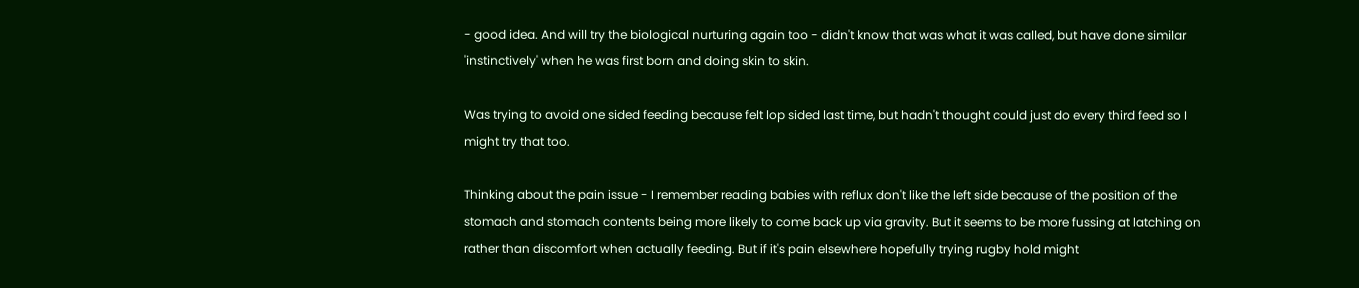- good idea. And will try the biological nurturing again too - didn't know that was what it was called, but have done similar 'instinctively' when he was first born and doing skin to skin.

Was trying to avoid one sided feeding because felt lop sided last time, but hadn't thought could just do every third feed so I might try that too.

Thinking about the pain issue - I remember reading babies with reflux don't like the left side because of the position of the stomach and stomach contents being more likely to come back up via gravity. But it seems to be more fussing at latching on rather than discomfort when actually feeding. But if it's pain elsewhere hopefully trying rugby hold might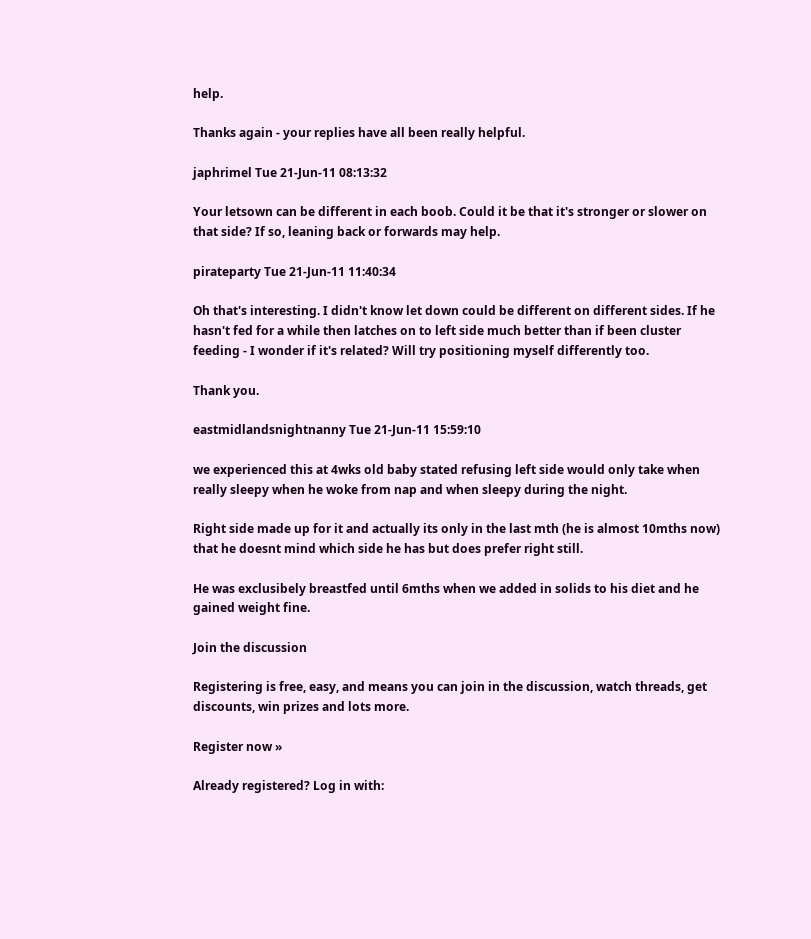help.

Thanks again - your replies have all been really helpful.

japhrimel Tue 21-Jun-11 08:13:32

Your letsown can be different in each boob. Could it be that it's stronger or slower on that side? If so, leaning back or forwards may help.

pirateparty Tue 21-Jun-11 11:40:34

Oh that's interesting. I didn't know let down could be different on different sides. If he hasn't fed for a while then latches on to left side much better than if been cluster feeding - I wonder if it's related? Will try positioning myself differently too.

Thank you.

eastmidlandsnightnanny Tue 21-Jun-11 15:59:10

we experienced this at 4wks old baby stated refusing left side would only take when really sleepy when he woke from nap and when sleepy during the night.

Right side made up for it and actually its only in the last mth (he is almost 10mths now) that he doesnt mind which side he has but does prefer right still.

He was exclusibely breastfed until 6mths when we added in solids to his diet and he gained weight fine.

Join the discussion

Registering is free, easy, and means you can join in the discussion, watch threads, get discounts, win prizes and lots more.

Register now »

Already registered? Log in with: